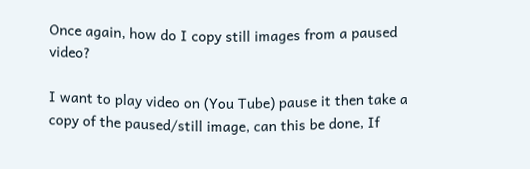Once again, how do I copy still images from a paused video?

I want to play video on (You Tube) pause it then take a copy of the paused/still image, can this be done, If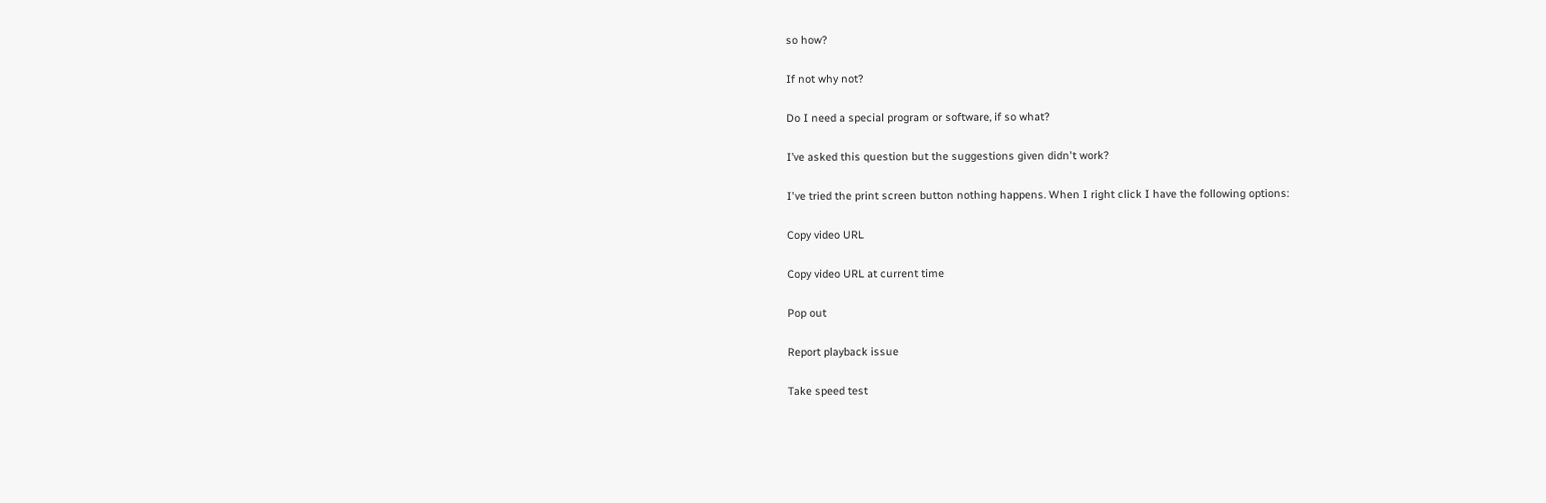so how?

If not why not?

Do I need a special program or software, if so what?

I’ve asked this question but the suggestions given didn't work?

I've tried the print screen button nothing happens. When I right click I have the following options:

Copy video URL

Copy video URL at current time

Pop out

Report playback issue

Take speed test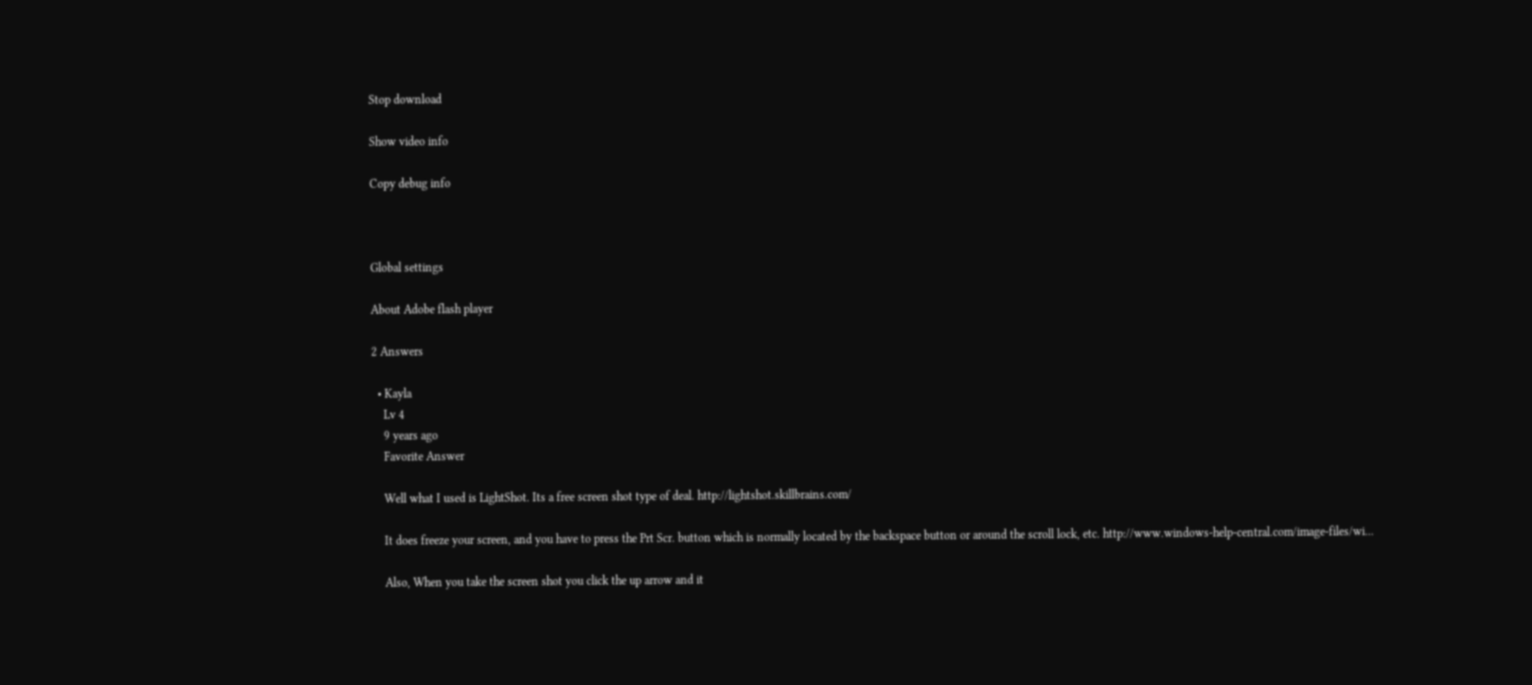Stop download

Show video info

Copy debug info



Global settings

About Adobe flash player

2 Answers

  • Kayla
    Lv 4
    9 years ago
    Favorite Answer

    Well what I used is LightShot. Its a free screen shot type of deal. http://lightshot.skillbrains.com/

    It does freeze your screen, and you have to press the Prt Scr. button which is normally located by the backspace button or around the scroll lock, etc. http://www.windows-help-central.com/image-files/wi...

    Also, When you take the screen shot you click the up arrow and it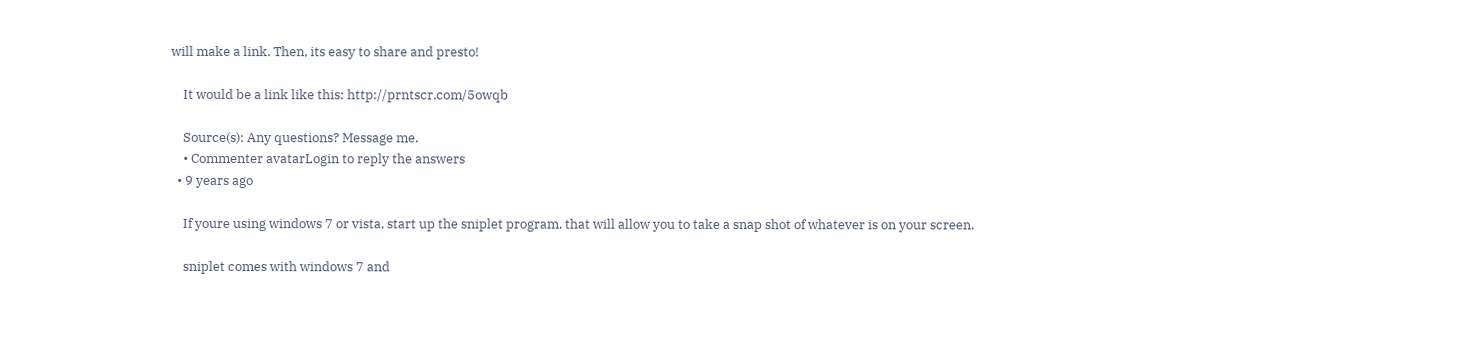will make a link. Then, its easy to share and presto!

    It would be a link like this: http://prntscr.com/5owqb

    Source(s): Any questions? Message me.
    • Commenter avatarLogin to reply the answers
  • 9 years ago

    If youre using windows 7 or vista, start up the sniplet program. that will allow you to take a snap shot of whatever is on your screen.

    sniplet comes with windows 7 and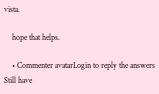vista.

    hope that helps.

    • Commenter avatarLogin to reply the answers
Still have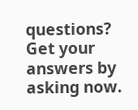questions? Get your answers by asking now.